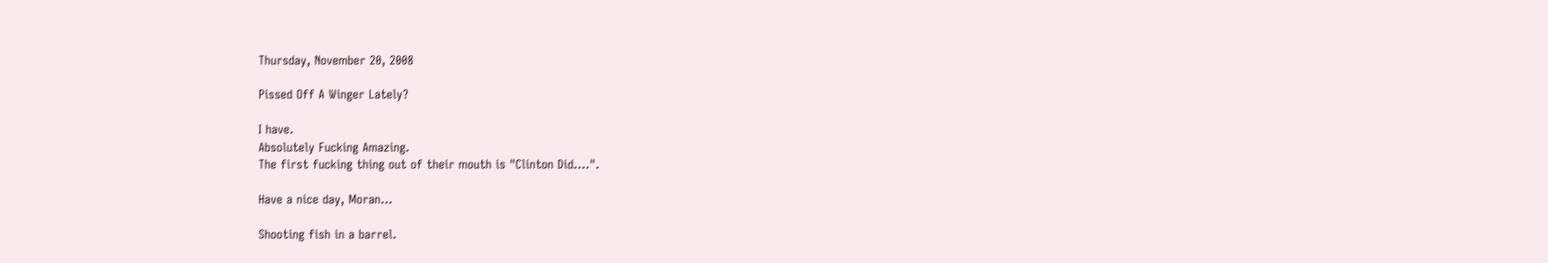Thursday, November 20, 2008

Pissed Off A Winger Lately?

I have.
Absolutely Fucking Amazing.
The first fucking thing out of their mouth is "Clinton Did....".

Have a nice day, Moran...

Shooting fish in a barrel.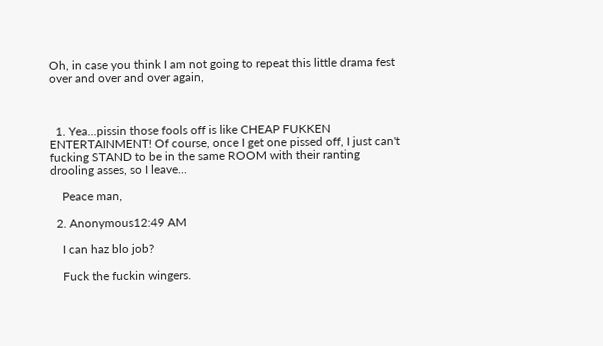Oh, in case you think I am not going to repeat this little drama fest over and over and over again,



  1. Yea...pissin those fools off is like CHEAP FUKKEN ENTERTAINMENT! Of course, once I get one pissed off, I just can't fucking STAND to be in the same ROOM with their ranting drooling asses, so I leave...

    Peace man,

  2. Anonymous12:49 AM

    I can haz blo job?

    Fuck the fuckin wingers.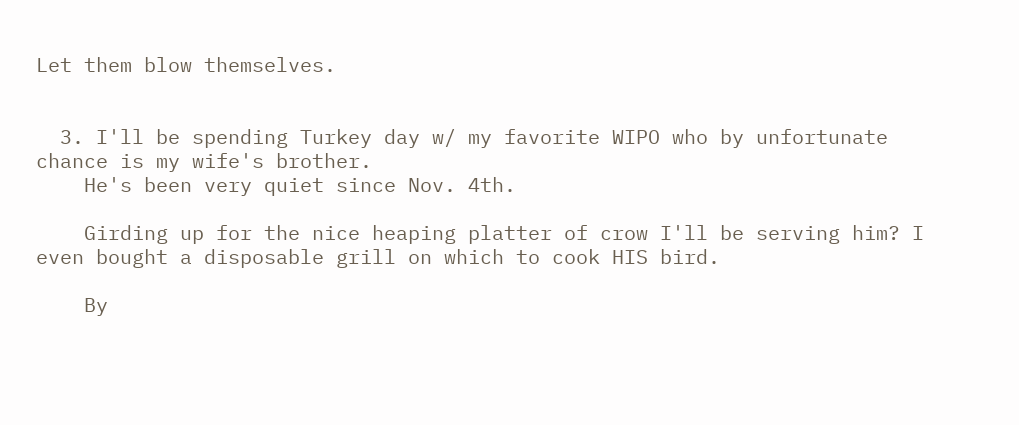Let them blow themselves.


  3. I'll be spending Turkey day w/ my favorite WIPO who by unfortunate chance is my wife's brother.
    He's been very quiet since Nov. 4th.

    Girding up for the nice heaping platter of crow I'll be serving him? I even bought a disposable grill on which to cook HIS bird.

    By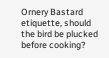Ornery Bastard etiquette, should the bird be plucked before cooking?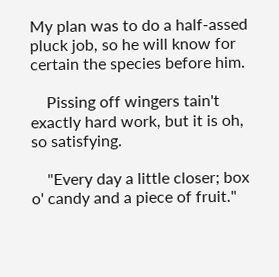My plan was to do a half-assed pluck job, so he will know for certain the species before him.

    Pissing off wingers tain't exactly hard work, but it is oh, so satisfying.

    "Every day a little closer; box o' candy and a piece of fruit."